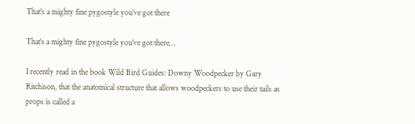That’s a mighty fine pygostyle you’ve got there

That’s a mighty fine pygostyle you’ve got there…

I recently read in the book Wild Bird Guides: Downy Woodpecker by Gary Ritchison, that the anatomical structure that allows woodpeckers to use their tails as props is called a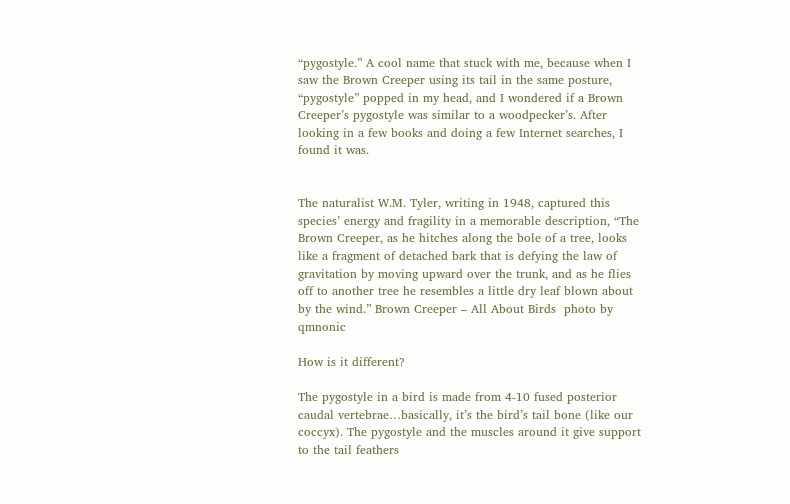“pygostyle.” A cool name that stuck with me, because when I saw the Brown Creeper using its tail in the same posture, “pygostyle” popped in my head, and I wondered if a Brown Creeper’s pygostyle was similar to a woodpecker’s. After looking in a few books and doing a few Internet searches, I found it was.


The naturalist W.M. Tyler, writing in 1948, captured this species’ energy and fragility in a memorable description, “The Brown Creeper, as he hitches along the bole of a tree, looks like a fragment of detached bark that is defying the law of gravitation by moving upward over the trunk, and as he flies off to another tree he resembles a little dry leaf blown about by the wind.” Brown Creeper – All About Birds  photo by qmnonic

How is it different?

The pygostyle in a bird is made from 4-10 fused posterior caudal vertebrae…basically, it’s the bird’s tail bone (like our coccyx). The pygostyle and the muscles around it give support to the tail feathers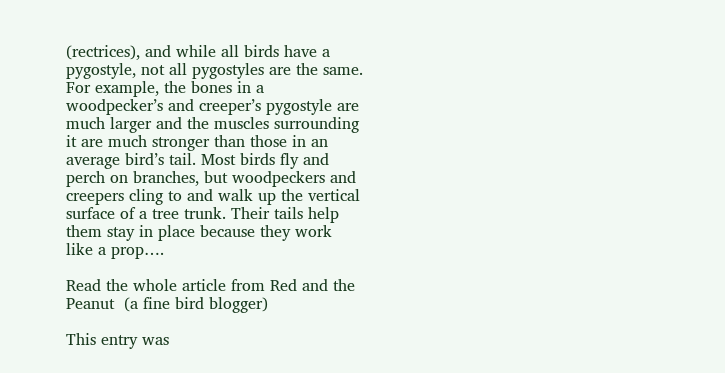(rectrices), and while all birds have a pygostyle, not all pygostyles are the same. For example, the bones in a woodpecker’s and creeper’s pygostyle are much larger and the muscles surrounding it are much stronger than those in an average bird’s tail. Most birds fly and perch on branches, but woodpeckers and creepers cling to and walk up the vertical surface of a tree trunk. Their tails help them stay in place because they work like a prop….

Read the whole article from Red and the Peanut  (a fine bird blogger)

This entry was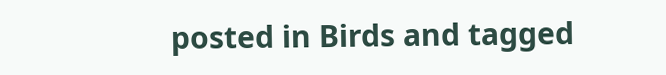posted in Birds and tagged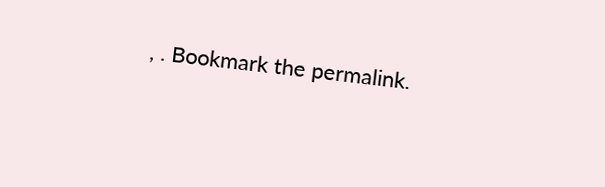, . Bookmark the permalink.